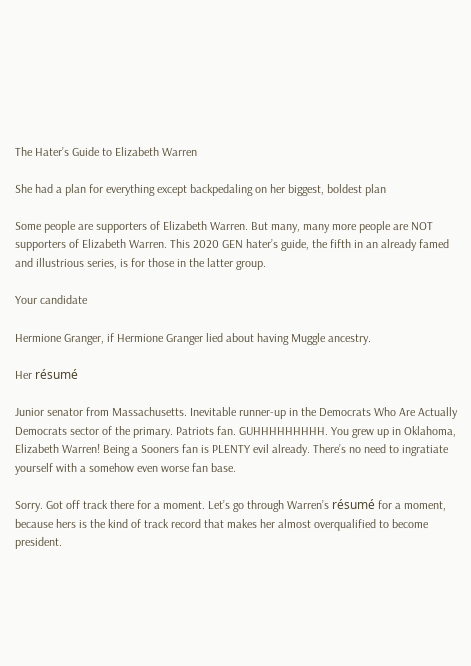The Hater’s Guide to Elizabeth Warren

She had a plan for everything except backpedaling on her biggest, boldest plan

Some people are supporters of Elizabeth Warren. But many, many more people are NOT supporters of Elizabeth Warren. This 2020 GEN hater’s guide, the fifth in an already famed and illustrious series, is for those in the latter group.

Your candidate

Hermione Granger, if Hermione Granger lied about having Muggle ancestry.

Her résumé

Junior senator from Massachusetts. Inevitable runner-up in the Democrats Who Are Actually Democrats sector of the primary. Patriots fan. GUHHHHHHHHH. You grew up in Oklahoma, Elizabeth Warren! Being a Sooners fan is PLENTY evil already. There’s no need to ingratiate yourself with a somehow even worse fan base.

Sorry. Got off track there for a moment. Let’s go through Warren’s résumé for a moment, because hers is the kind of track record that makes her almost overqualified to become president.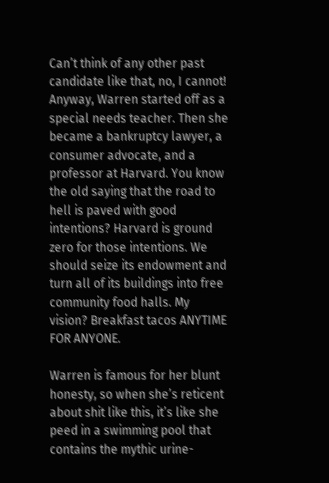Can’t think of any other past candidate like that, no, I cannot! Anyway, Warren started off as a special needs teacher. Then she became a bankruptcy lawyer, a consumer advocate, and a professor at Harvard. You know the old saying that the road to hell is paved with good intentions? Harvard is ground zero for those intentions. We should seize its endowment and turn all of its buildings into free community food halls. My vision? Breakfast tacos ANYTIME FOR ANYONE.

Warren is famous for her blunt honesty, so when she’s reticent about shit like this, it’s like she peed in a swimming pool that contains the mythic urine-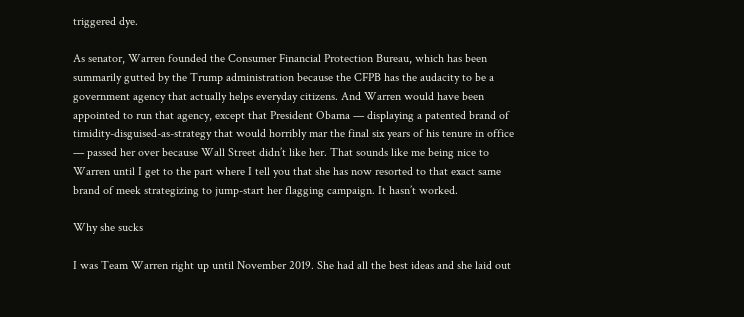triggered dye.

As senator, Warren founded the Consumer Financial Protection Bureau, which has been summarily gutted by the Trump administration because the CFPB has the audacity to be a government agency that actually helps everyday citizens. And Warren would have been appointed to run that agency, except that President Obama — displaying a patented brand of timidity-disguised-as-strategy that would horribly mar the final six years of his tenure in office — passed her over because Wall Street didn’t like her. That sounds like me being nice to Warren until I get to the part where I tell you that she has now resorted to that exact same brand of meek strategizing to jump-start her flagging campaign. It hasn’t worked.

Why she sucks

I was Team Warren right up until November 2019. She had all the best ideas and she laid out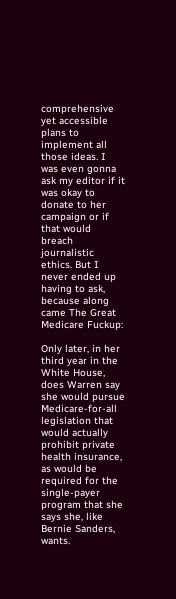comprehensive yet accessible plans to implement all those ideas. I was even gonna ask my editor if it was okay to donate to her campaign or if that would breach journalistic ethics. But I never ended up having to ask, because along came The Great Medicare Fuckup:

Only later, in her third year in the White House, does Warren say she would pursue Medicare-for-all legislation that would actually prohibit private health insurance, as would be required for the single-payer program that she says she, like Bernie Sanders, wants.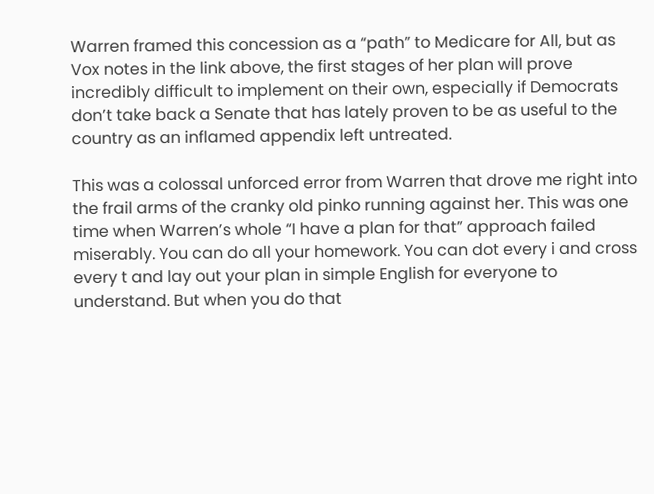Warren framed this concession as a “path” to Medicare for All, but as Vox notes in the link above, the first stages of her plan will prove incredibly difficult to implement on their own, especially if Democrats don’t take back a Senate that has lately proven to be as useful to the country as an inflamed appendix left untreated.

This was a colossal unforced error from Warren that drove me right into the frail arms of the cranky old pinko running against her. This was one time when Warren’s whole “I have a plan for that” approach failed miserably. You can do all your homework. You can dot every i and cross every t and lay out your plan in simple English for everyone to understand. But when you do that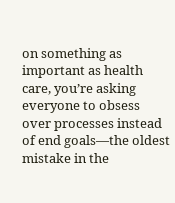on something as important as health care, you’re asking everyone to obsess over processes instead of end goals—the oldest mistake in the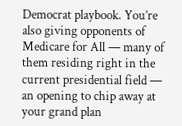Democrat playbook. You’re also giving opponents of Medicare for All — many of them residing right in the current presidential field — an opening to chip away at your grand plan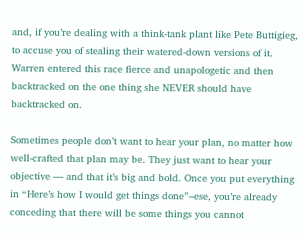and, if you’re dealing with a think-tank plant like Pete Buttigieg, to accuse you of stealing their watered-down versions of it. Warren entered this race fierce and unapologetic and then backtracked on the one thing she NEVER should have backtracked on.

Sometimes people don’t want to hear your plan, no matter how well-crafted that plan may be. They just want to hear your objective — and that it’s big and bold. Once you put everything in “Here’s how I would get things done”–ese, you’re already conceding that there will be some things you cannot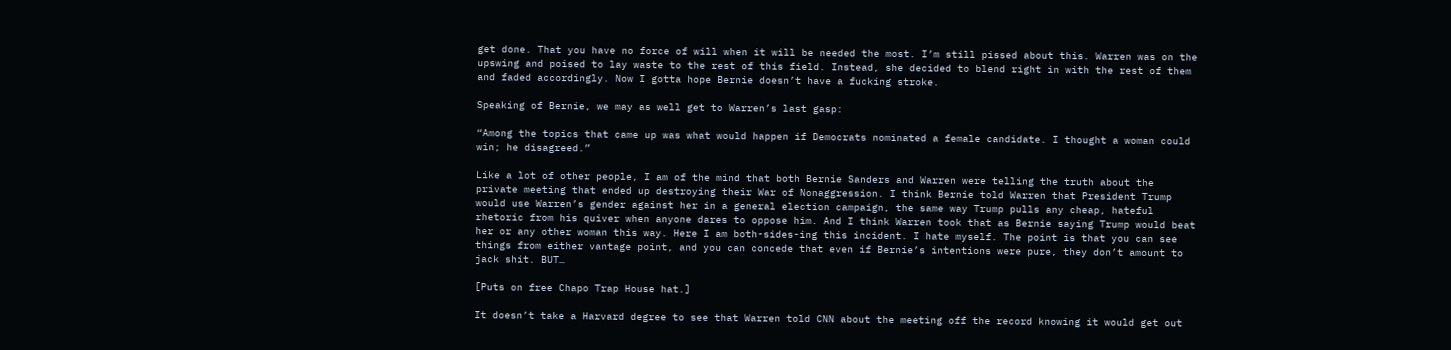get done. That you have no force of will when it will be needed the most. I’m still pissed about this. Warren was on the upswing and poised to lay waste to the rest of this field. Instead, she decided to blend right in with the rest of them and faded accordingly. Now I gotta hope Bernie doesn’t have a fucking stroke.

Speaking of Bernie, we may as well get to Warren’s last gasp:

“Among the topics that came up was what would happen if Democrats nominated a female candidate. I thought a woman could win; he disagreed.”

Like a lot of other people, I am of the mind that both Bernie Sanders and Warren were telling the truth about the private meeting that ended up destroying their War of Nonaggression. I think Bernie told Warren that President Trump would use Warren’s gender against her in a general election campaign, the same way Trump pulls any cheap, hateful rhetoric from his quiver when anyone dares to oppose him. And I think Warren took that as Bernie saying Trump would beat her or any other woman this way. Here I am both-sides-ing this incident. I hate myself. The point is that you can see things from either vantage point, and you can concede that even if Bernie’s intentions were pure, they don’t amount to jack shit. BUT…

[Puts on free Chapo Trap House hat.]

It doesn’t take a Harvard degree to see that Warren told CNN about the meeting off the record knowing it would get out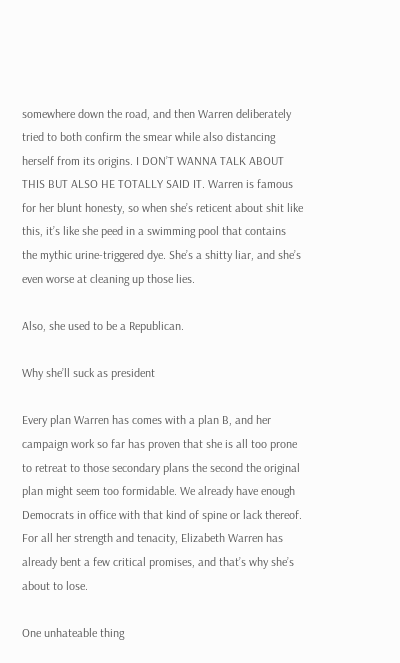somewhere down the road, and then Warren deliberately tried to both confirm the smear while also distancing herself from its origins. I DON’T WANNA TALK ABOUT THIS BUT ALSO HE TOTALLY SAID IT. Warren is famous for her blunt honesty, so when she’s reticent about shit like this, it’s like she peed in a swimming pool that contains the mythic urine-triggered dye. She’s a shitty liar, and she’s even worse at cleaning up those lies.

Also, she used to be a Republican.

Why she’ll suck as president

Every plan Warren has comes with a plan B, and her campaign work so far has proven that she is all too prone to retreat to those secondary plans the second the original plan might seem too formidable. We already have enough Democrats in office with that kind of spine or lack thereof. For all her strength and tenacity, Elizabeth Warren has already bent a few critical promises, and that’s why she’s about to lose.

One unhateable thing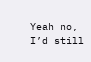Yeah no, I’d still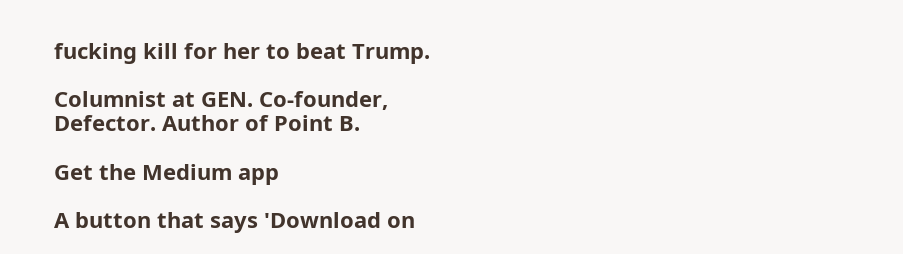fucking kill for her to beat Trump.

Columnist at GEN. Co-founder, Defector. Author of Point B.

Get the Medium app

A button that says 'Download on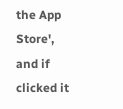the App Store', and if clicked it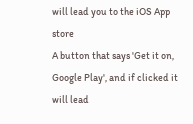will lead you to the iOS App store
A button that says 'Get it on, Google Play', and if clicked it will lead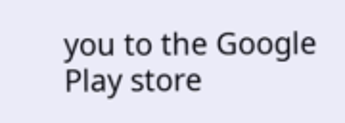you to the Google Play store